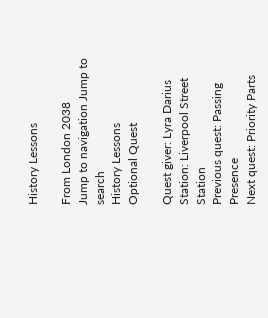History Lessons

From London 2038
Jump to navigation Jump to search
History Lessons
Optional Quest

Quest giver: Lyra Darius
Station: Liverpool Street Station
Previous quest: Passing Presence
Next quest: Priority Parts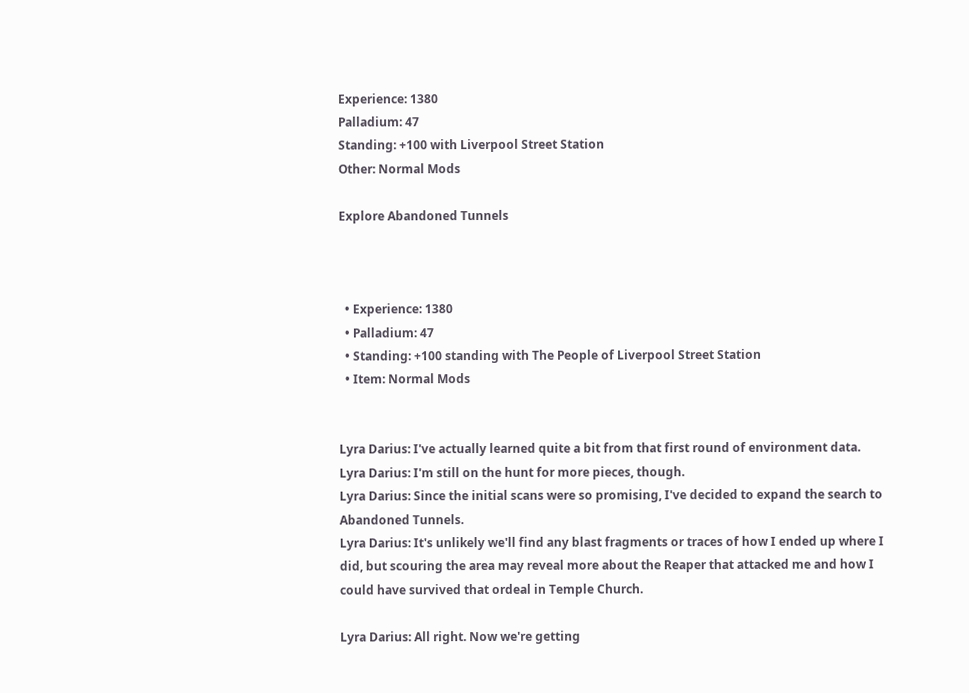Experience: 1380
Palladium: 47
Standing: +100 with Liverpool Street Station
Other: Normal Mods

Explore Abandoned Tunnels



  • Experience: 1380
  • Palladium: 47
  • Standing: +100 standing with The People of Liverpool Street Station
  • Item: Normal Mods


Lyra Darius: I've actually learned quite a bit from that first round of environment data.
Lyra Darius: I'm still on the hunt for more pieces, though.
Lyra Darius: Since the initial scans were so promising, I've decided to expand the search to Abandoned Tunnels.
Lyra Darius: It's unlikely we'll find any blast fragments or traces of how I ended up where I did, but scouring the area may reveal more about the Reaper that attacked me and how I could have survived that ordeal in Temple Church.

Lyra Darius: All right. Now we're getting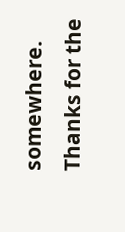somewhere. Thanks for the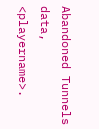Abandoned Tunnels data, <playername>.